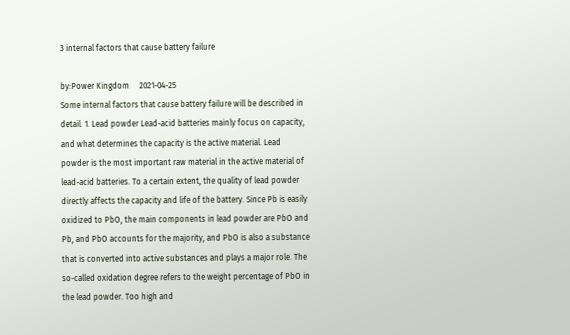3 internal factors that cause battery failure

by:Power Kingdom     2021-04-25
Some internal factors that cause battery failure will be described in detail. 1. Lead powder Lead-acid batteries mainly focus on capacity, and what determines the capacity is the active material. Lead powder is the most important raw material in the active material of lead-acid batteries. To a certain extent, the quality of lead powder directly affects the capacity and life of the battery. Since Pb is easily oxidized to PbO, the main components in lead powder are PbO and Pb, and PbO accounts for the majority, and PbO is also a substance that is converted into active substances and plays a major role. The so-called oxidation degree refers to the weight percentage of PbO in the lead powder. Too high and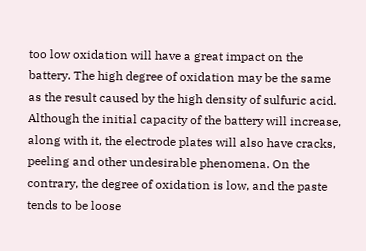too low oxidation will have a great impact on the battery. The high degree of oxidation may be the same as the result caused by the high density of sulfuric acid. Although the initial capacity of the battery will increase, along with it, the electrode plates will also have cracks, peeling and other undesirable phenomena. On the contrary, the degree of oxidation is low, and the paste tends to be loose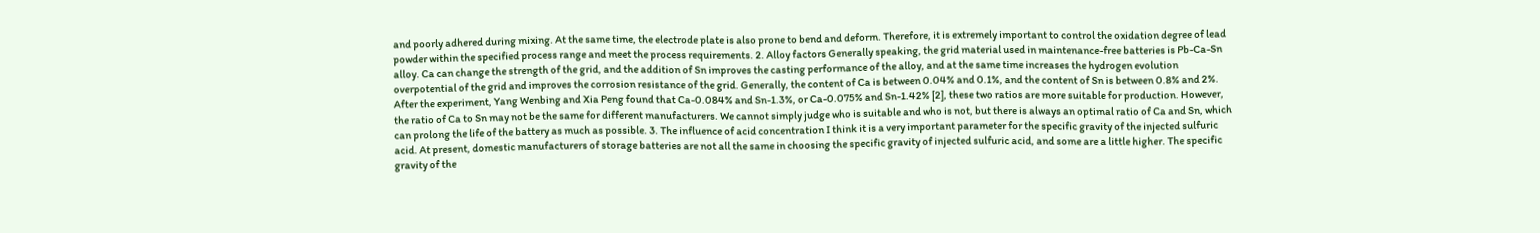and poorly adhered during mixing. At the same time, the electrode plate is also prone to bend and deform. Therefore, it is extremely important to control the oxidation degree of lead powder within the specified process range and meet the process requirements. 2. Alloy factors Generally speaking, the grid material used in maintenance-free batteries is Pb-Ca-Sn alloy. Ca can change the strength of the grid, and the addition of Sn improves the casting performance of the alloy, and at the same time increases the hydrogen evolution overpotential of the grid and improves the corrosion resistance of the grid. Generally, the content of Ca is between 0.04% and 0.1%, and the content of Sn is between 0.8% and 2%. After the experiment, Yang Wenbing and Xia Peng found that Ca-0.084% and Sn-1.3%, or Ca-0.075% and Sn-1.42% [2], these two ratios are more suitable for production. However, the ratio of Ca to Sn may not be the same for different manufacturers. We cannot simply judge who is suitable and who is not, but there is always an optimal ratio of Ca and Sn, which can prolong the life of the battery as much as possible. 3. The influence of acid concentration I think it is a very important parameter for the specific gravity of the injected sulfuric acid. At present, domestic manufacturers of storage batteries are not all the same in choosing the specific gravity of injected sulfuric acid, and some are a little higher. The specific gravity of the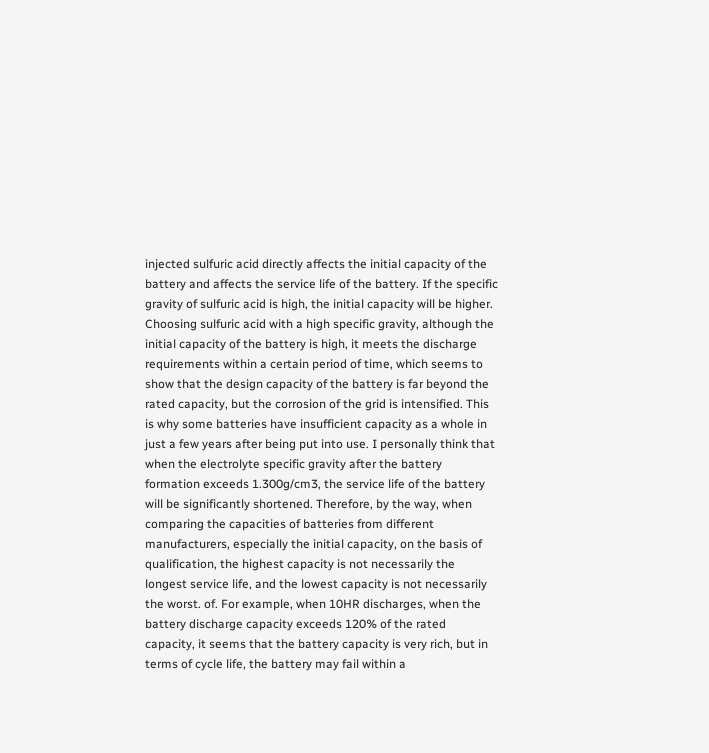injected sulfuric acid directly affects the initial capacity of the battery and affects the service life of the battery. If the specific gravity of sulfuric acid is high, the initial capacity will be higher. Choosing sulfuric acid with a high specific gravity, although the initial capacity of the battery is high, it meets the discharge requirements within a certain period of time, which seems to show that the design capacity of the battery is far beyond the rated capacity, but the corrosion of the grid is intensified. This is why some batteries have insufficient capacity as a whole in just a few years after being put into use. I personally think that when the electrolyte specific gravity after the battery formation exceeds 1.300g/cm3, the service life of the battery will be significantly shortened. Therefore, by the way, when comparing the capacities of batteries from different manufacturers, especially the initial capacity, on the basis of qualification, the highest capacity is not necessarily the longest service life, and the lowest capacity is not necessarily the worst. of. For example, when 10HR discharges, when the battery discharge capacity exceeds 120% of the rated capacity, it seems that the battery capacity is very rich, but in terms of cycle life, the battery may fail within a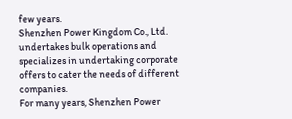few years.
Shenzhen Power Kingdom Co., Ltd. undertakes bulk operations and specializes in undertaking corporate offers to cater the needs of different companies.
For many years, Shenzhen Power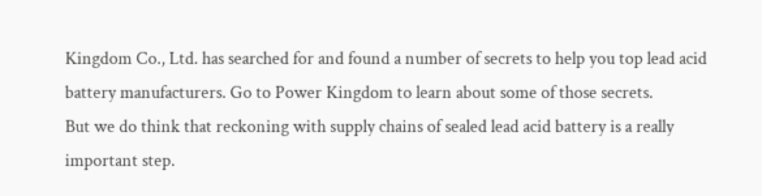Kingdom Co., Ltd. has searched for and found a number of secrets to help you top lead acid battery manufacturers. Go to Power Kingdom to learn about some of those secrets.
But we do think that reckoning with supply chains of sealed lead acid battery is a really important step.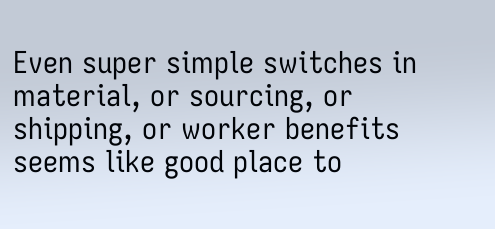Even super simple switches in material, or sourcing, or shipping, or worker benefits seems like good place to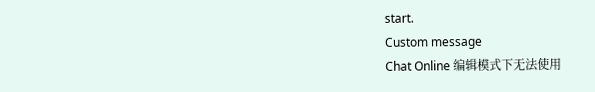start.
Custom message
Chat Online 编辑模式下无法使用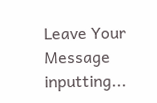Leave Your Message inputting...